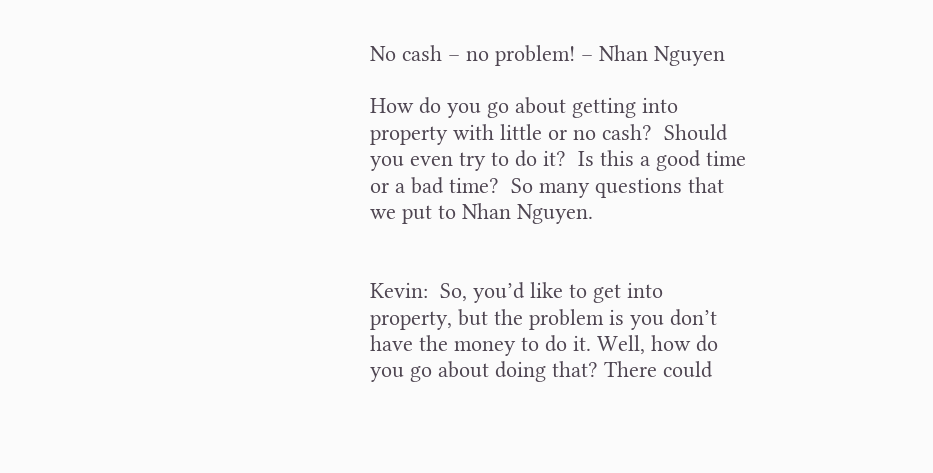No cash – no problem! – Nhan Nguyen

How do you go about getting into property with little or no cash?  Should you even try to do it?  Is this a good time or a bad time?  So many questions that we put to Nhan Nguyen.


Kevin:  So, you’d like to get into property, but the problem is you don’t have the money to do it. Well, how do you go about doing that? There could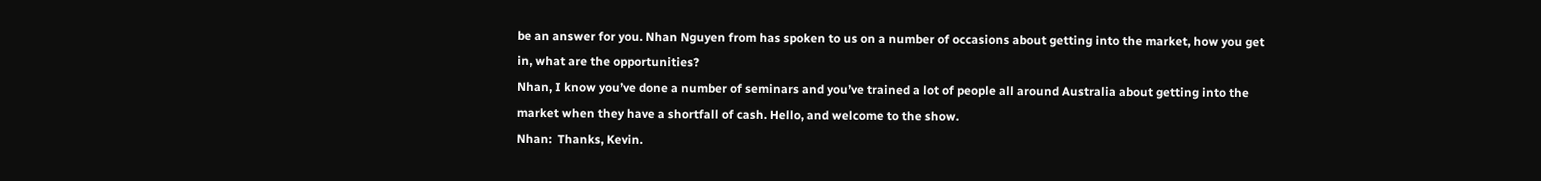be an answer for you. Nhan Nguyen from has spoken to us on a number of occasions about getting into the market, how you get in, what are the opportunities?
Nhan, I know you’ve done a number of seminars and you’ve trained a lot of people all around Australia about getting into the market when they have a shortfall of cash. Hello, and welcome to the show.
Nhan:  Thanks, Kevin.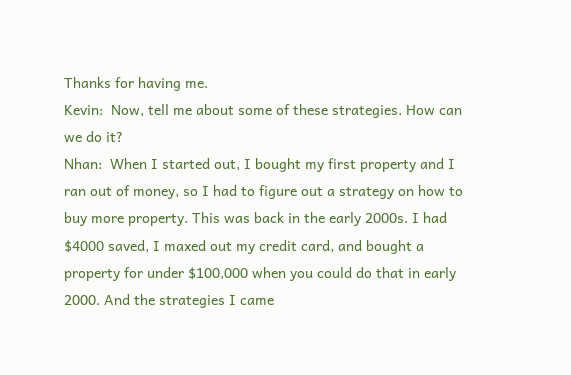Thanks for having me.
Kevin:  Now, tell me about some of these strategies. How can we do it?
Nhan:  When I started out, I bought my first property and I ran out of money, so I had to figure out a strategy on how to buy more property. This was back in the early 2000s. I had $4000 saved, I maxed out my credit card, and bought a property for under $100,000 when you could do that in early 2000. And the strategies I came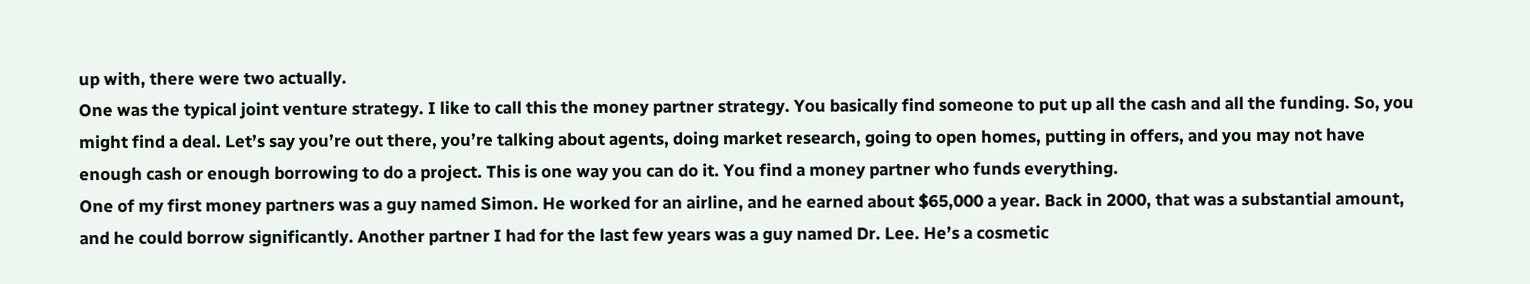up with, there were two actually.
One was the typical joint venture strategy. I like to call this the money partner strategy. You basically find someone to put up all the cash and all the funding. So, you might find a deal. Let’s say you’re out there, you’re talking about agents, doing market research, going to open homes, putting in offers, and you may not have enough cash or enough borrowing to do a project. This is one way you can do it. You find a money partner who funds everything.
One of my first money partners was a guy named Simon. He worked for an airline, and he earned about $65,000 a year. Back in 2000, that was a substantial amount, and he could borrow significantly. Another partner I had for the last few years was a guy named Dr. Lee. He’s a cosmetic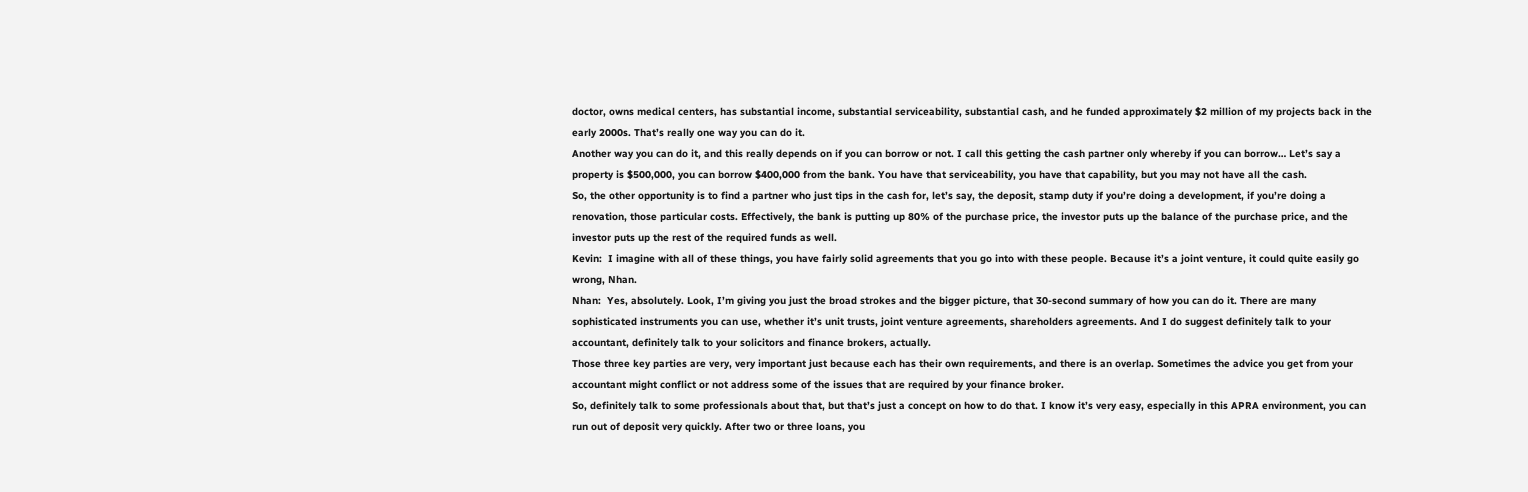doctor, owns medical centers, has substantial income, substantial serviceability, substantial cash, and he funded approximately $2 million of my projects back in the early 2000s. That’s really one way you can do it.
Another way you can do it, and this really depends on if you can borrow or not. I call this getting the cash partner only whereby if you can borrow… Let’s say a property is $500,000, you can borrow $400,000 from the bank. You have that serviceability, you have that capability, but you may not have all the cash.
So, the other opportunity is to find a partner who just tips in the cash for, let’s say, the deposit, stamp duty if you’re doing a development, if you’re doing a renovation, those particular costs. Effectively, the bank is putting up 80% of the purchase price, the investor puts up the balance of the purchase price, and the investor puts up the rest of the required funds as well.
Kevin:  I imagine with all of these things, you have fairly solid agreements that you go into with these people. Because it’s a joint venture, it could quite easily go wrong, Nhan.
Nhan:  Yes, absolutely. Look, I’m giving you just the broad strokes and the bigger picture, that 30-second summary of how you can do it. There are many sophisticated instruments you can use, whether it’s unit trusts, joint venture agreements, shareholders agreements. And I do suggest definitely talk to your accountant, definitely talk to your solicitors and finance brokers, actually.
Those three key parties are very, very important just because each has their own requirements, and there is an overlap. Sometimes the advice you get from your accountant might conflict or not address some of the issues that are required by your finance broker.
So, definitely talk to some professionals about that, but that’s just a concept on how to do that. I know it’s very easy, especially in this APRA environment, you can run out of deposit very quickly. After two or three loans, you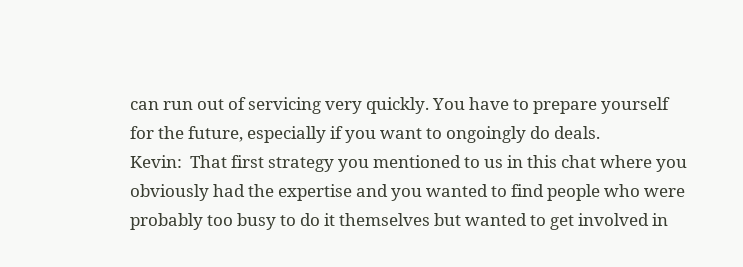can run out of servicing very quickly. You have to prepare yourself for the future, especially if you want to ongoingly do deals.
Kevin:  That first strategy you mentioned to us in this chat where you obviously had the expertise and you wanted to find people who were probably too busy to do it themselves but wanted to get involved in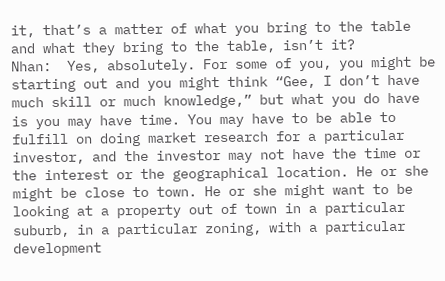it, that’s a matter of what you bring to the table and what they bring to the table, isn’t it?
Nhan:  Yes, absolutely. For some of you, you might be starting out and you might think “Gee, I don’t have much skill or much knowledge,” but what you do have is you may have time. You may have to be able to fulfill on doing market research for a particular investor, and the investor may not have the time or the interest or the geographical location. He or she might be close to town. He or she might want to be looking at a property out of town in a particular suburb, in a particular zoning, with a particular development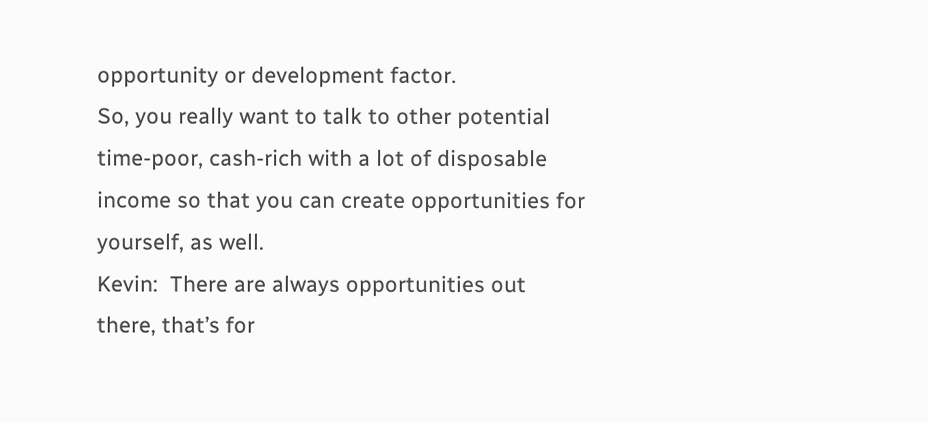opportunity or development factor.
So, you really want to talk to other potential time-poor, cash-rich with a lot of disposable income so that you can create opportunities for yourself, as well.
Kevin:  There are always opportunities out there, that’s for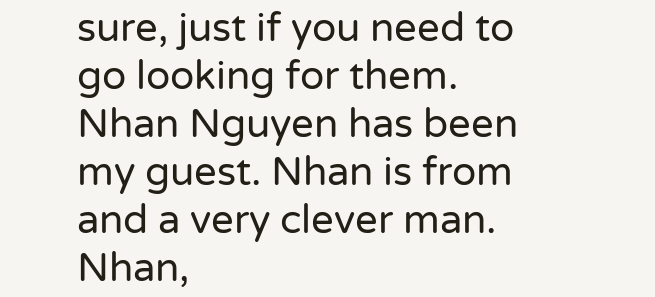sure, just if you need to go looking for them.
Nhan Nguyen has been my guest. Nhan is from and a very clever man. Nhan,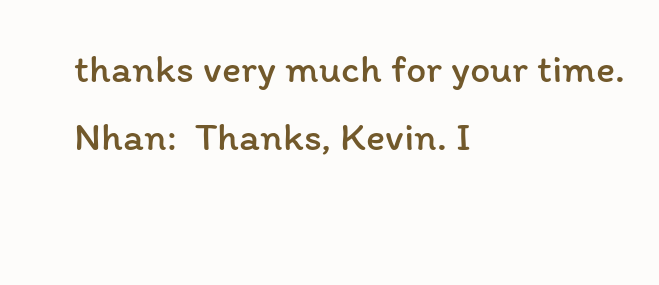thanks very much for your time.
Nhan:  Thanks, Kevin. I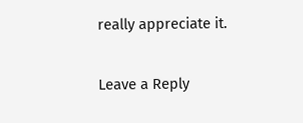really appreciate it.

Leave a Reply